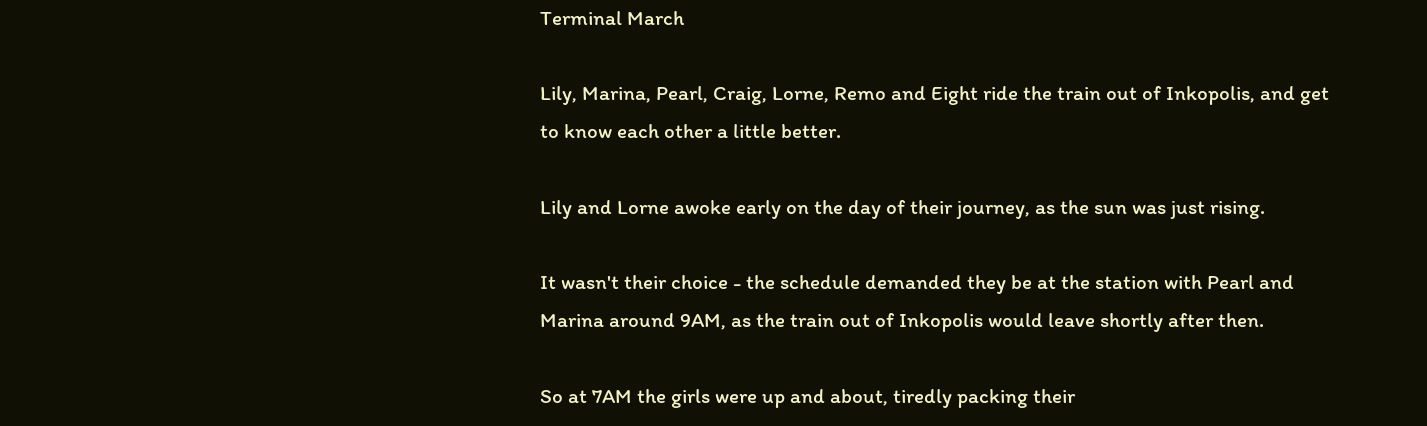Terminal March

Lily, Marina, Pearl, Craig, Lorne, Remo and Eight ride the train out of Inkopolis, and get to know each other a little better.

Lily and Lorne awoke early on the day of their journey, as the sun was just rising.

It wasn't their choice - the schedule demanded they be at the station with Pearl and Marina around 9AM, as the train out of Inkopolis would leave shortly after then.

So at 7AM the girls were up and about, tiredly packing their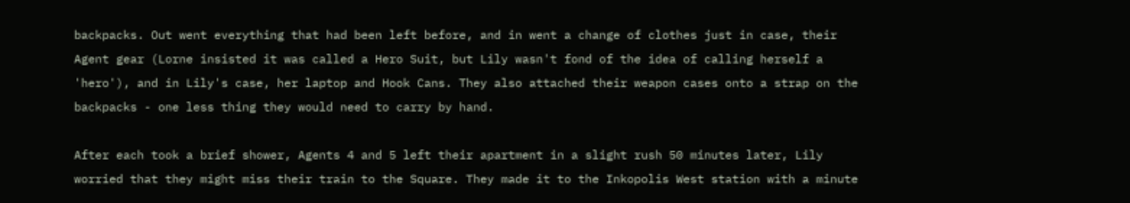backpacks. Out went everything that had been left before, and in went a change of clothes just in case, their Agent gear (Lorne insisted it was called a Hero Suit, but Lily wasn't fond of the idea of calling herself a 'hero'), and in Lily's case, her laptop and Hook Cans. They also attached their weapon cases onto a strap on the backpacks - one less thing they would need to carry by hand.

After each took a brief shower, Agents 4 and 5 left their apartment in a slight rush 50 minutes later, Lily worried that they might miss their train to the Square. They made it to the Inkopolis West station with a minute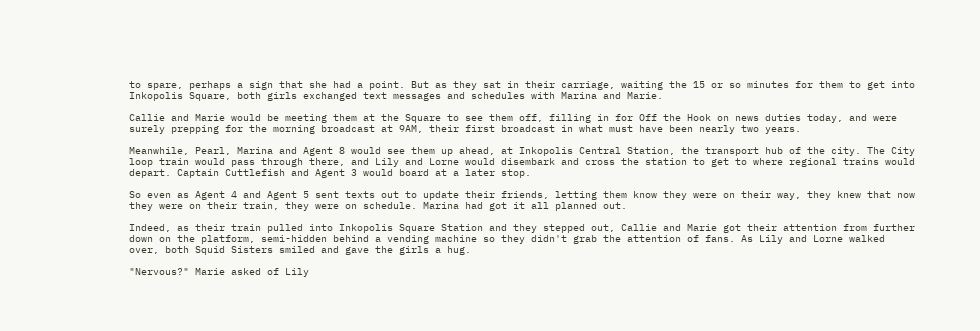to spare, perhaps a sign that she had a point. But as they sat in their carriage, waiting the 15 or so minutes for them to get into Inkopolis Square, both girls exchanged text messages and schedules with Marina and Marie.

Callie and Marie would be meeting them at the Square to see them off, filling in for Off the Hook on news duties today, and were surely prepping for the morning broadcast at 9AM, their first broadcast in what must have been nearly two years.

Meanwhile, Pearl, Marina and Agent 8 would see them up ahead, at Inkopolis Central Station, the transport hub of the city. The City loop train would pass through there, and Lily and Lorne would disembark and cross the station to get to where regional trains would depart. Captain Cuttlefish and Agent 3 would board at a later stop.

So even as Agent 4 and Agent 5 sent texts out to update their friends, letting them know they were on their way, they knew that now they were on their train, they were on schedule. Marina had got it all planned out.

Indeed, as their train pulled into Inkopolis Square Station and they stepped out, Callie and Marie got their attention from further down on the platform, semi-hidden behind a vending machine so they didn't grab the attention of fans. As Lily and Lorne walked over, both Squid Sisters smiled and gave the girls a hug.

"Nervous?" Marie asked of Lily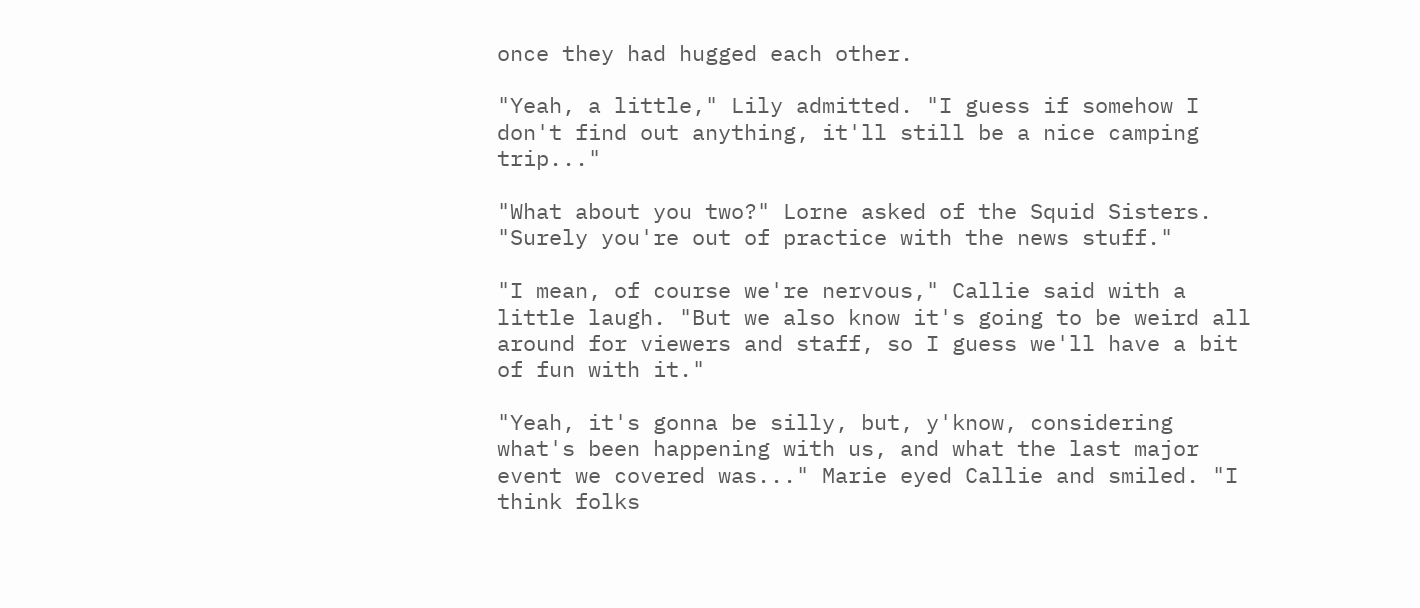once they had hugged each other.

"Yeah, a little," Lily admitted. "I guess if somehow I don't find out anything, it'll still be a nice camping trip..."

"What about you two?" Lorne asked of the Squid Sisters. "Surely you're out of practice with the news stuff."

"I mean, of course we're nervous," Callie said with a little laugh. "But we also know it's going to be weird all around for viewers and staff, so I guess we'll have a bit of fun with it."

"Yeah, it's gonna be silly, but, y'know, considering what's been happening with us, and what the last major event we covered was..." Marie eyed Callie and smiled. "I think folks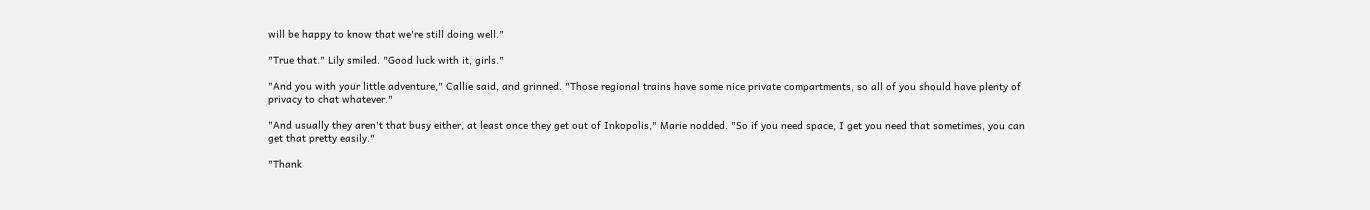will be happy to know that we're still doing well."

"True that." Lily smiled. "Good luck with it, girls."

"And you with your little adventure," Callie said, and grinned. "Those regional trains have some nice private compartments, so all of you should have plenty of privacy to chat whatever."

"And usually they aren't that busy either, at least once they get out of Inkopolis," Marie nodded. "So if you need space, I get you need that sometimes, you can get that pretty easily."

"Thank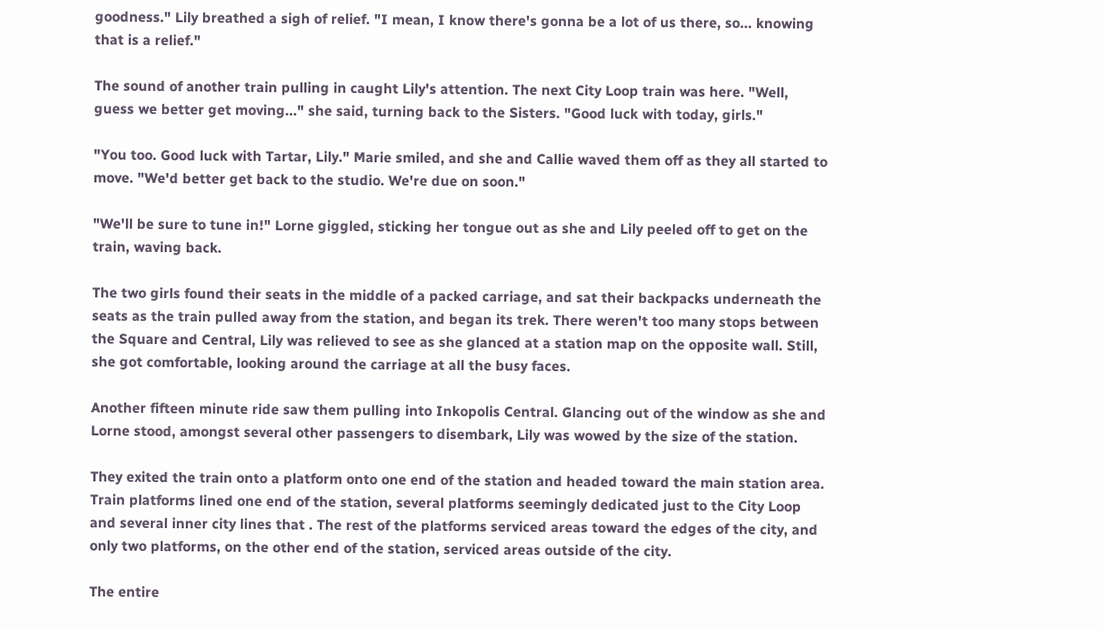goodness." Lily breathed a sigh of relief. "I mean, I know there's gonna be a lot of us there, so... knowing that is a relief."

The sound of another train pulling in caught Lily's attention. The next City Loop train was here. "Well, guess we better get moving..." she said, turning back to the Sisters. "Good luck with today, girls."

"You too. Good luck with Tartar, Lily." Marie smiled, and she and Callie waved them off as they all started to move. "We'd better get back to the studio. We're due on soon."

"We'll be sure to tune in!" Lorne giggled, sticking her tongue out as she and Lily peeled off to get on the train, waving back.

The two girls found their seats in the middle of a packed carriage, and sat their backpacks underneath the seats as the train pulled away from the station, and began its trek. There weren't too many stops between the Square and Central, Lily was relieved to see as she glanced at a station map on the opposite wall. Still, she got comfortable, looking around the carriage at all the busy faces.

Another fifteen minute ride saw them pulling into Inkopolis Central. Glancing out of the window as she and Lorne stood, amongst several other passengers to disembark, Lily was wowed by the size of the station.

They exited the train onto a platform onto one end of the station and headed toward the main station area. Train platforms lined one end of the station, several platforms seemingly dedicated just to the City Loop and several inner city lines that . The rest of the platforms serviced areas toward the edges of the city, and only two platforms, on the other end of the station, serviced areas outside of the city.

The entire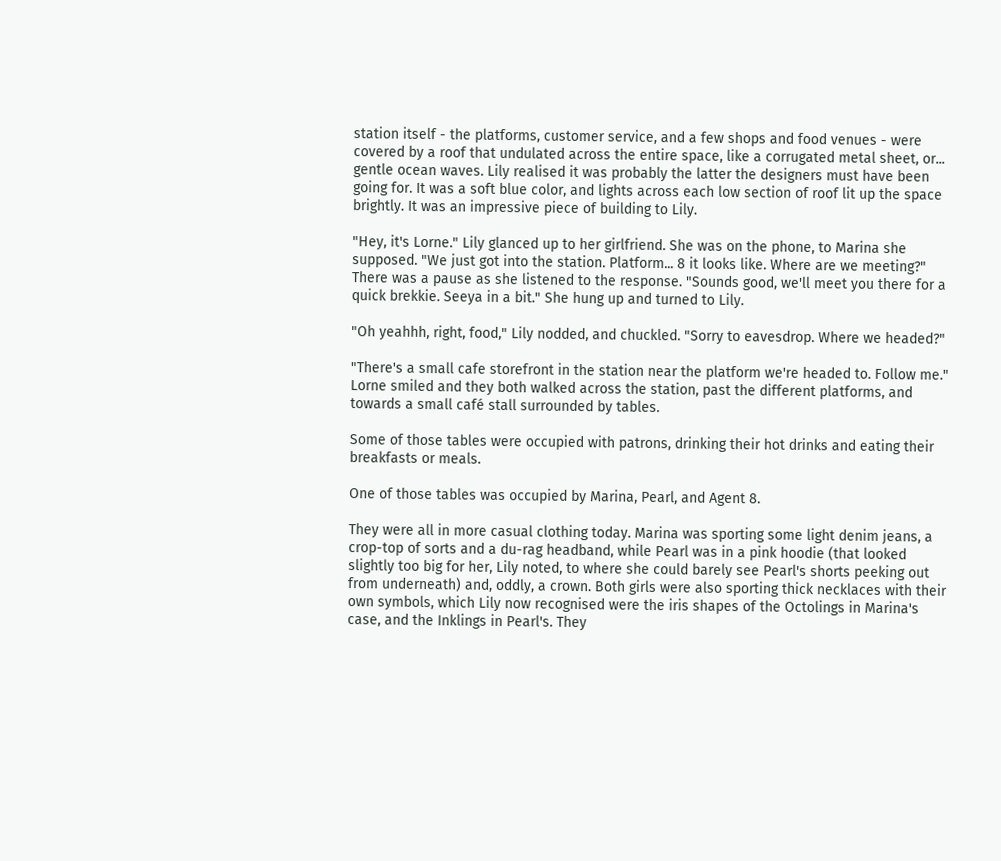station itself - the platforms, customer service, and a few shops and food venues - were covered by a roof that undulated across the entire space, like a corrugated metal sheet, or... gentle ocean waves. Lily realised it was probably the latter the designers must have been going for. It was a soft blue color, and lights across each low section of roof lit up the space brightly. It was an impressive piece of building to Lily.

"Hey, it's Lorne." Lily glanced up to her girlfriend. She was on the phone, to Marina she supposed. "We just got into the station. Platform... 8 it looks like. Where are we meeting?" There was a pause as she listened to the response. "Sounds good, we'll meet you there for a quick brekkie. Seeya in a bit." She hung up and turned to Lily.

"Oh yeahhh, right, food," Lily nodded, and chuckled. "Sorry to eavesdrop. Where we headed?"

"There's a small cafe storefront in the station near the platform we're headed to. Follow me." Lorne smiled and they both walked across the station, past the different platforms, and towards a small café stall surrounded by tables.

Some of those tables were occupied with patrons, drinking their hot drinks and eating their breakfasts or meals.

One of those tables was occupied by Marina, Pearl, and Agent 8.

They were all in more casual clothing today. Marina was sporting some light denim jeans, a crop-top of sorts and a du-rag headband, while Pearl was in a pink hoodie (that looked slightly too big for her, Lily noted, to where she could barely see Pearl's shorts peeking out from underneath) and, oddly, a crown. Both girls were also sporting thick necklaces with their own symbols, which Lily now recognised were the iris shapes of the Octolings in Marina's case, and the Inklings in Pearl's. They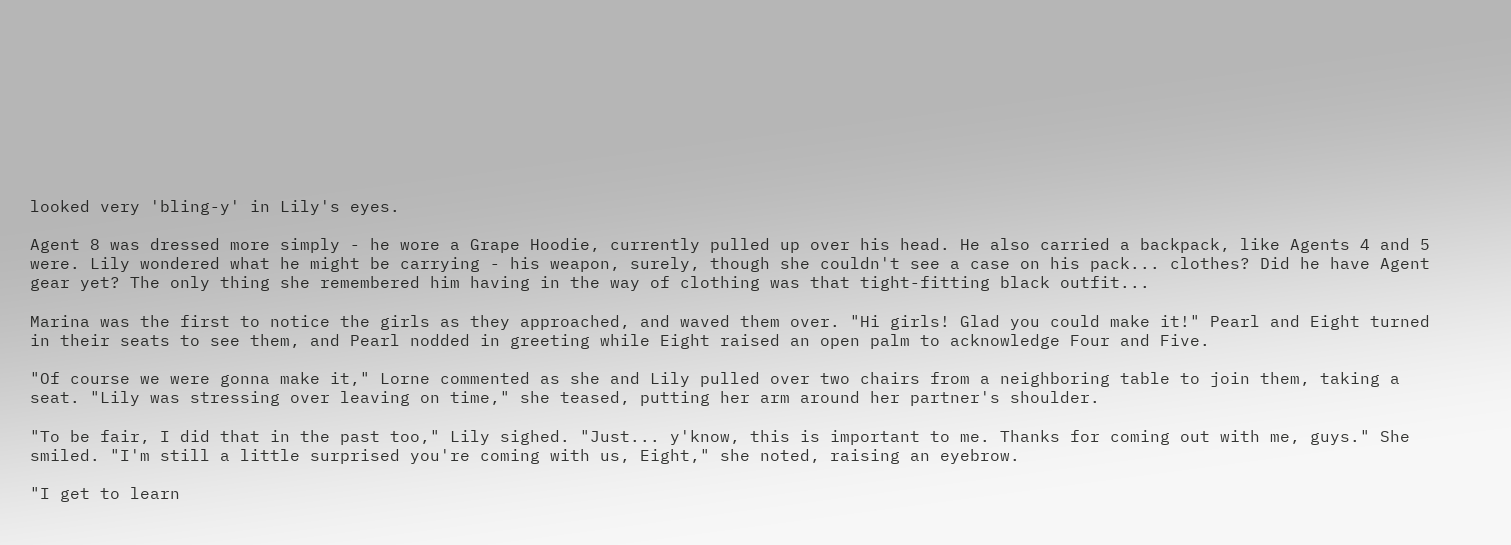looked very 'bling-y' in Lily's eyes.

Agent 8 was dressed more simply - he wore a Grape Hoodie, currently pulled up over his head. He also carried a backpack, like Agents 4 and 5 were. Lily wondered what he might be carrying - his weapon, surely, though she couldn't see a case on his pack... clothes? Did he have Agent gear yet? The only thing she remembered him having in the way of clothing was that tight-fitting black outfit...

Marina was the first to notice the girls as they approached, and waved them over. "Hi girls! Glad you could make it!" Pearl and Eight turned in their seats to see them, and Pearl nodded in greeting while Eight raised an open palm to acknowledge Four and Five.

"Of course we were gonna make it," Lorne commented as she and Lily pulled over two chairs from a neighboring table to join them, taking a seat. "Lily was stressing over leaving on time," she teased, putting her arm around her partner's shoulder.

"To be fair, I did that in the past too," Lily sighed. "Just... y'know, this is important to me. Thanks for coming out with me, guys." She smiled. "I'm still a little surprised you're coming with us, Eight," she noted, raising an eyebrow.

"I get to learn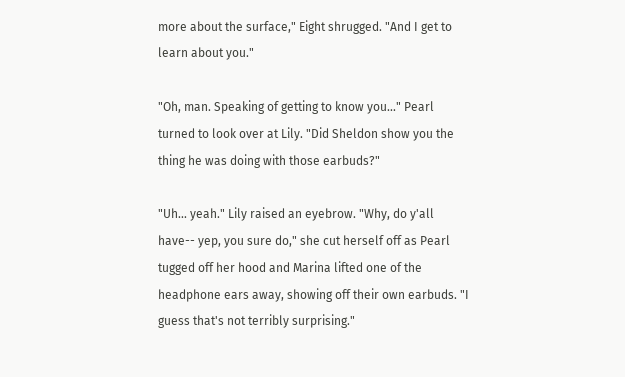more about the surface," Eight shrugged. "And I get to learn about you."

"Oh, man. Speaking of getting to know you..." Pearl turned to look over at Lily. "Did Sheldon show you the thing he was doing with those earbuds?"

"Uh... yeah." Lily raised an eyebrow. "Why, do y'all have-- yep, you sure do," she cut herself off as Pearl tugged off her hood and Marina lifted one of the headphone ears away, showing off their own earbuds. "I guess that's not terribly surprising."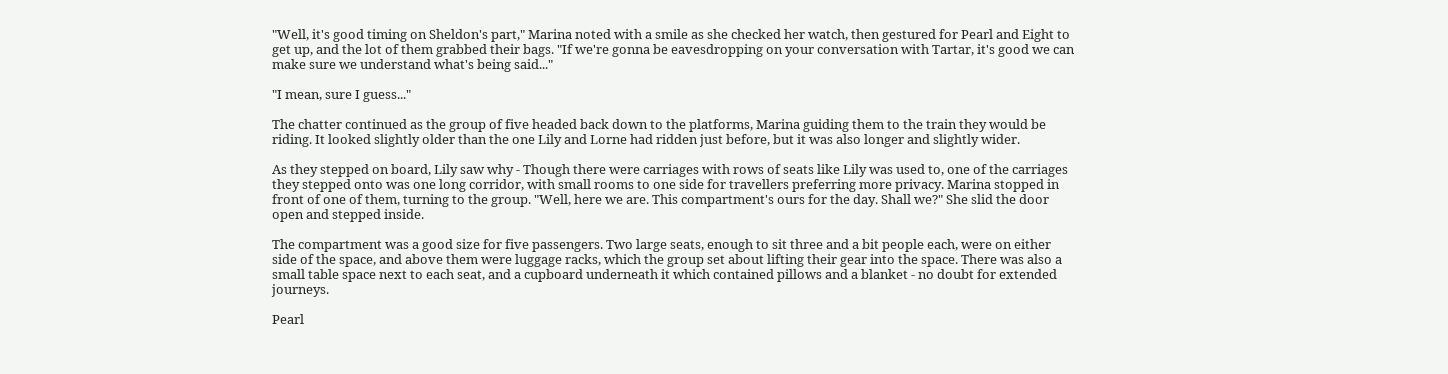"Well, it's good timing on Sheldon's part," Marina noted with a smile as she checked her watch, then gestured for Pearl and Eight to get up, and the lot of them grabbed their bags. "If we're gonna be eavesdropping on your conversation with Tartar, it's good we can make sure we understand what's being said..."

"I mean, sure I guess..."

The chatter continued as the group of five headed back down to the platforms, Marina guiding them to the train they would be riding. It looked slightly older than the one Lily and Lorne had ridden just before, but it was also longer and slightly wider.

As they stepped on board, Lily saw why - Though there were carriages with rows of seats like Lily was used to, one of the carriages they stepped onto was one long corridor, with small rooms to one side for travellers preferring more privacy. Marina stopped in front of one of them, turning to the group. "Well, here we are. This compartment's ours for the day. Shall we?" She slid the door open and stepped inside.

The compartment was a good size for five passengers. Two large seats, enough to sit three and a bit people each, were on either side of the space, and above them were luggage racks, which the group set about lifting their gear into the space. There was also a small table space next to each seat, and a cupboard underneath it which contained pillows and a blanket - no doubt for extended journeys.

Pearl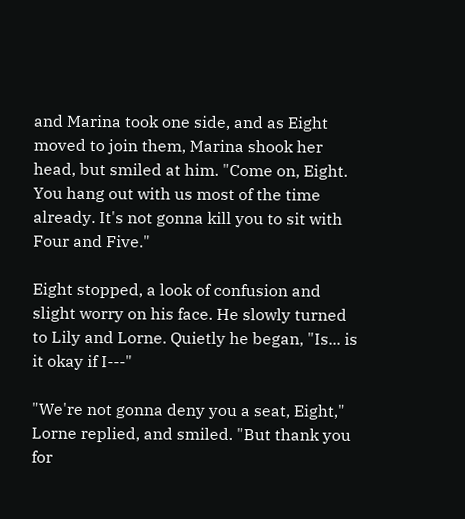and Marina took one side, and as Eight moved to join them, Marina shook her head, but smiled at him. "Come on, Eight. You hang out with us most of the time already. It's not gonna kill you to sit with Four and Five."

Eight stopped, a look of confusion and slight worry on his face. He slowly turned to Lily and Lorne. Quietly he began, "Is... is it okay if I---"

"We're not gonna deny you a seat, Eight," Lorne replied, and smiled. "But thank you for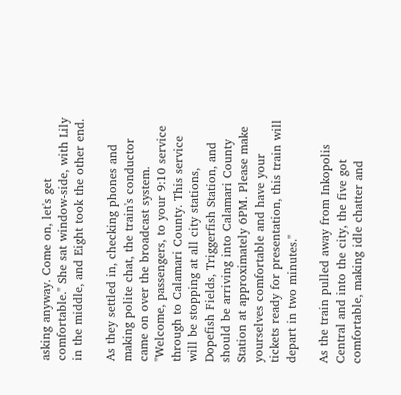asking anyway. Come on, let's get comfortable." She sat window-side, with Lily in the middle, and Eight took the other end.

As they settled in, checking phones and making polite chat, the train's conductor came on over the broadcast system. "Welcome, passengers, to your 9:10 service through to Calamari County. This service will be stopping at all city stations, Dopefish Fields, Triggerfish Station, and should be arriving into Calamari County Station at approximately 6PM. Please make yourselves comfortable and have your tickets ready for presentation, this train will depart in two minutes."

As the train pulled away from Inkopolis Central and into the city, the five got comfortable, making idle chatter and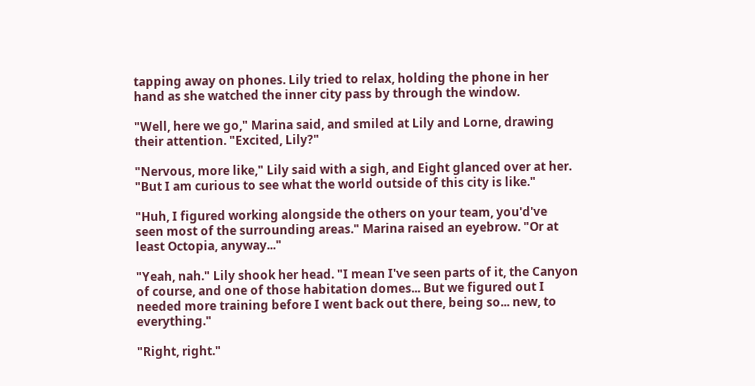tapping away on phones. Lily tried to relax, holding the phone in her hand as she watched the inner city pass by through the window.

"Well, here we go," Marina said, and smiled at Lily and Lorne, drawing their attention. "Excited, Lily?"

"Nervous, more like," Lily said with a sigh, and Eight glanced over at her. "But I am curious to see what the world outside of this city is like."

"Huh, I figured working alongside the others on your team, you'd've seen most of the surrounding areas." Marina raised an eyebrow. "Or at least Octopia, anyway..."

"Yeah, nah." Lily shook her head. "I mean I've seen parts of it, the Canyon of course, and one of those habitation domes... But we figured out I needed more training before I went back out there, being so... new, to everything."

"Right, right."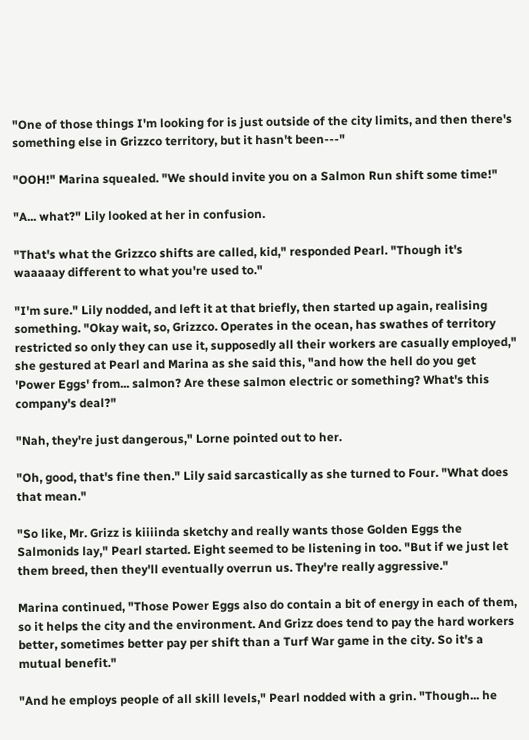"One of those things I'm looking for is just outside of the city limits, and then there's something else in Grizzco territory, but it hasn't been---"

"OOH!" Marina squealed. "We should invite you on a Salmon Run shift some time!"

"A... what?" Lily looked at her in confusion.

"That's what the Grizzco shifts are called, kid," responded Pearl. "Though it's waaaaay different to what you're used to."

"I'm sure." Lily nodded, and left it at that briefly, then started up again, realising something. "Okay wait, so, Grizzco. Operates in the ocean, has swathes of territory restricted so only they can use it, supposedly all their workers are casually employed," she gestured at Pearl and Marina as she said this, "and how the hell do you get 'Power Eggs' from... salmon? Are these salmon electric or something? What's this company's deal?"

"Nah, they're just dangerous," Lorne pointed out to her.

"Oh, good, that's fine then." Lily said sarcastically as she turned to Four. "What does that mean."

"So like, Mr. Grizz is kiiiinda sketchy and really wants those Golden Eggs the Salmonids lay," Pearl started. Eight seemed to be listening in too. "But if we just let them breed, then they'll eventually overrun us. They're really aggressive."

Marina continued, "Those Power Eggs also do contain a bit of energy in each of them, so it helps the city and the environment. And Grizz does tend to pay the hard workers better, sometimes better pay per shift than a Turf War game in the city. So it's a mutual benefit."

"And he employs people of all skill levels," Pearl nodded with a grin. "Though... he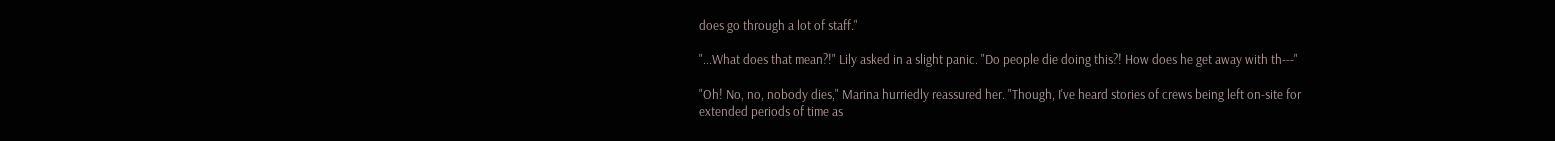does go through a lot of staff."

"...What does that mean?!" Lily asked in a slight panic. "Do people die doing this?! How does he get away with th---"

"Oh! No, no, nobody dies," Marina hurriedly reassured her. "Though, I've heard stories of crews being left on-site for extended periods of time as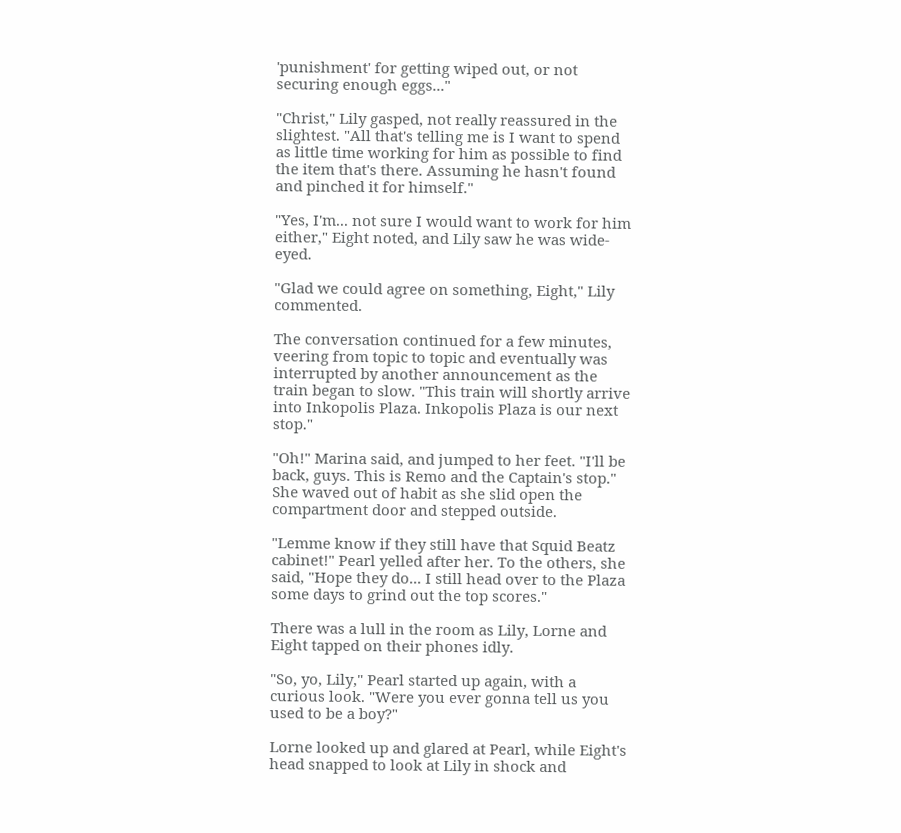'punishment' for getting wiped out, or not securing enough eggs..."

"Christ," Lily gasped, not really reassured in the slightest. "All that's telling me is I want to spend as little time working for him as possible to find the item that's there. Assuming he hasn't found and pinched it for himself."

"Yes, I'm... not sure I would want to work for him either," Eight noted, and Lily saw he was wide-eyed.

"Glad we could agree on something, Eight," Lily commented.

The conversation continued for a few minutes, veering from topic to topic and eventually was interrupted by another announcement as the train began to slow. "This train will shortly arrive into Inkopolis Plaza. Inkopolis Plaza is our next stop."

"Oh!" Marina said, and jumped to her feet. "I'll be back, guys. This is Remo and the Captain's stop." She waved out of habit as she slid open the compartment door and stepped outside.

"Lemme know if they still have that Squid Beatz cabinet!" Pearl yelled after her. To the others, she said, "Hope they do... I still head over to the Plaza some days to grind out the top scores."

There was a lull in the room as Lily, Lorne and Eight tapped on their phones idly.

"So, yo, Lily," Pearl started up again, with a curious look. "Were you ever gonna tell us you used to be a boy?"

Lorne looked up and glared at Pearl, while Eight's head snapped to look at Lily in shock and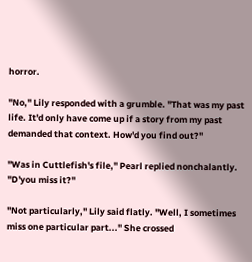horror.

"No," Lily responded with a grumble. "That was my past life. It'd only have come up if a story from my past demanded that context. How'd you find out?"

"Was in Cuttlefish's file," Pearl replied nonchalantly. "D'you miss it?"

"Not particularly," Lily said flatly. "Well, I sometimes miss one particular part..." She crossed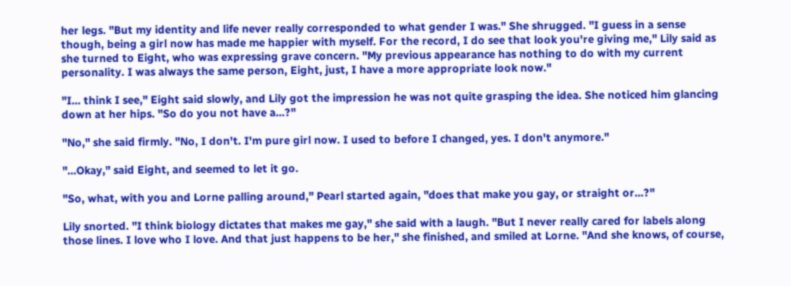her legs. "But my identity and life never really corresponded to what gender I was." She shrugged. "I guess in a sense though, being a girl now has made me happier with myself. For the record, I do see that look you're giving me," Lily said as she turned to Eight, who was expressing grave concern. "My previous appearance has nothing to do with my current personality. I was always the same person, Eight, just, I have a more appropriate look now."

"I... think I see," Eight said slowly, and Lily got the impression he was not quite grasping the idea. She noticed him glancing down at her hips. "So do you not have a...?"

"No," she said firmly. "No, I don't. I'm pure girl now. I used to before I changed, yes. I don't anymore."

"...Okay," said Eight, and seemed to let it go.

"So, what, with you and Lorne palling around," Pearl started again, "does that make you gay, or straight or...?"

Lily snorted. "I think biology dictates that makes me gay," she said with a laugh. "But I never really cared for labels along those lines. I love who I love. And that just happens to be her," she finished, and smiled at Lorne. "And she knows, of course,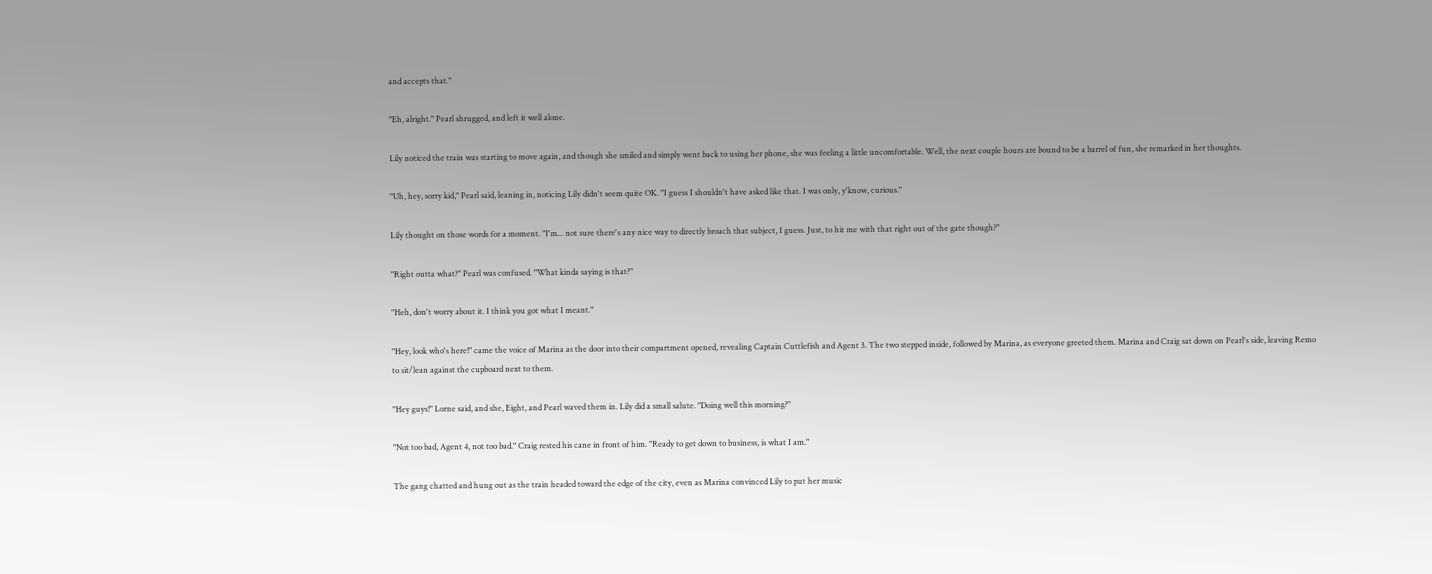and accepts that."

"Eh, alright." Pearl shrugged, and left it well alone.

Lily noticed the train was starting to move again, and though she smiled and simply went back to using her phone, she was feeling a little uncomfortable. Well, the next couple hours are bound to be a barrel of fun, she remarked in her thoughts.

"Uh, hey, sorry kid," Pearl said, leaning in, noticing Lily didn't seem quite OK. "I guess I shouldn't have asked like that. I was only, y'know, curious."

Lily thought on those words for a moment. "I'm... not sure there's any nice way to directly broach that subject, I guess. Just, to hit me with that right out of the gate though?"

"Right outta what?" Pearl was confused. "What kinda saying is that?"

"Heh, don't worry about it. I think you got what I meant."

"Hey, look who's here!" came the voice of Marina as the door into their compartment opened, revealing Captain Cuttlefish and Agent 3. The two stepped inside, followed by Marina, as everyone greeted them. Marina and Craig sat down on Pearl's side, leaving Remo to sit/lean against the cupboard next to them.

"Hey guys!" Lorne said, and she, Eight, and Pearl waved them in. Lily did a small salute. "Doing well this morning?"

"Not too bad, Agent 4, not too bad." Craig rested his cane in front of him. "Ready to get down to business, is what I am."

The gang chatted and hung out as the train headed toward the edge of the city, even as Marina convinced Lily to put her music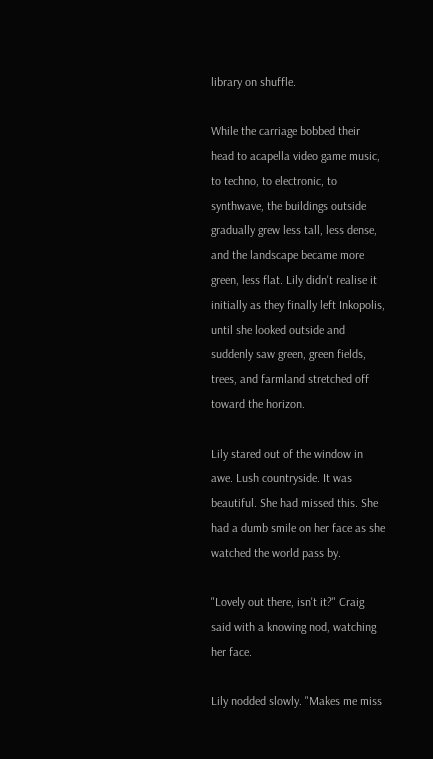library on shuffle.

While the carriage bobbed their head to acapella video game music, to techno, to electronic, to synthwave, the buildings outside gradually grew less tall, less dense, and the landscape became more green, less flat. Lily didn't realise it initially as they finally left Inkopolis, until she looked outside and suddenly saw green, green fields, trees, and farmland stretched off toward the horizon.

Lily stared out of the window in awe. Lush countryside. It was beautiful. She had missed this. She had a dumb smile on her face as she watched the world pass by.

"Lovely out there, isn't it?" Craig said with a knowing nod, watching her face.

Lily nodded slowly. "Makes me miss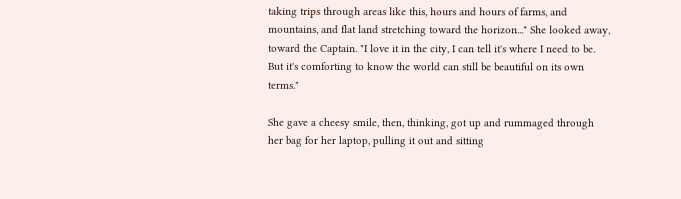taking trips through areas like this, hours and hours of farms, and mountains, and flat land stretching toward the horizon..." She looked away, toward the Captain. "I love it in the city, I can tell it's where I need to be. But it's comforting to know the world can still be beautiful on its own terms."

She gave a cheesy smile, then, thinking, got up and rummaged through her bag for her laptop, pulling it out and sitting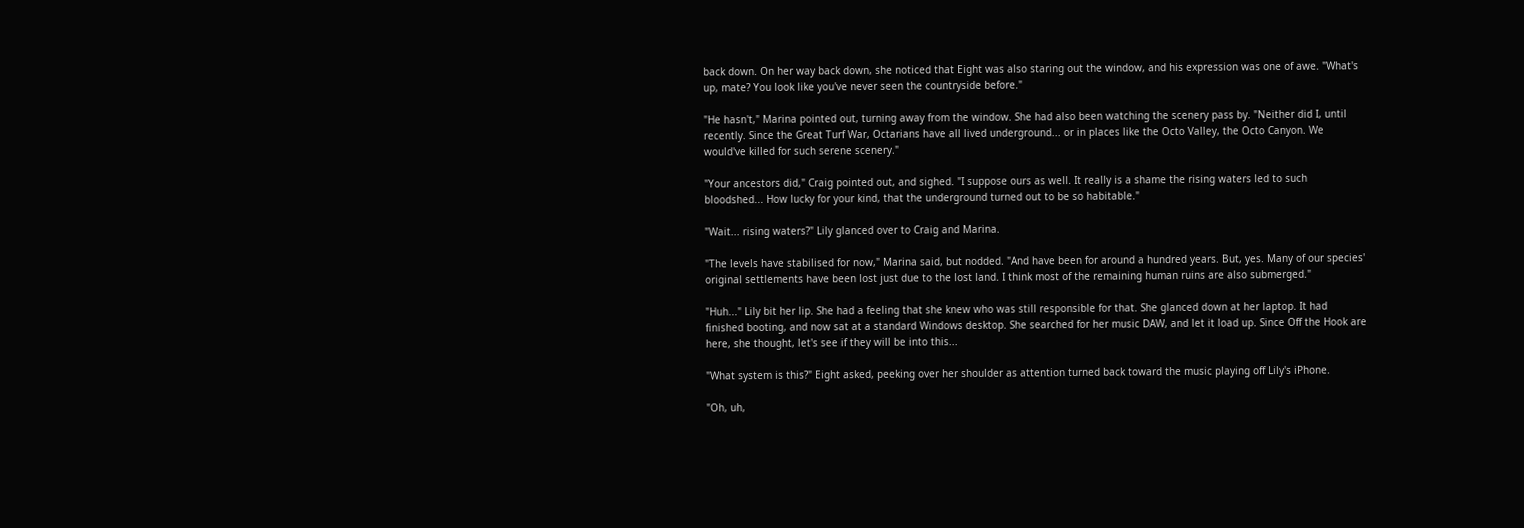back down. On her way back down, she noticed that Eight was also staring out the window, and his expression was one of awe. "What's up, mate? You look like you've never seen the countryside before."

"He hasn't," Marina pointed out, turning away from the window. She had also been watching the scenery pass by. "Neither did I, until recently. Since the Great Turf War, Octarians have all lived underground... or in places like the Octo Valley, the Octo Canyon. We would've killed for such serene scenery."

"Your ancestors did," Craig pointed out, and sighed. "I suppose ours as well. It really is a shame the rising waters led to such bloodshed... How lucky for your kind, that the underground turned out to be so habitable."

"Wait... rising waters?" Lily glanced over to Craig and Marina.

"The levels have stabilised for now," Marina said, but nodded. "And have been for around a hundred years. But, yes. Many of our species' original settlements have been lost just due to the lost land. I think most of the remaining human ruins are also submerged."

"Huh..." Lily bit her lip. She had a feeling that she knew who was still responsible for that. She glanced down at her laptop. It had finished booting, and now sat at a standard Windows desktop. She searched for her music DAW, and let it load up. Since Off the Hook are here, she thought, let's see if they will be into this...

"What system is this?" Eight asked, peeking over her shoulder as attention turned back toward the music playing off Lily's iPhone.

"Oh, uh,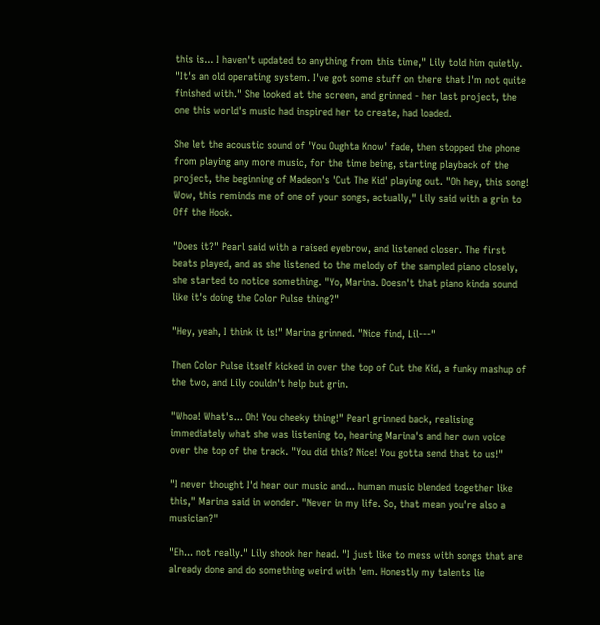this is... I haven't updated to anything from this time," Lily told him quietly. "It's an old operating system. I've got some stuff on there that I'm not quite finished with." She looked at the screen, and grinned - her last project, the one this world's music had inspired her to create, had loaded.

She let the acoustic sound of 'You Oughta Know' fade, then stopped the phone from playing any more music, for the time being, starting playback of the project, the beginning of Madeon's 'Cut The Kid' playing out. "Oh hey, this song! Wow, this reminds me of one of your songs, actually," Lily said with a grin to Off the Hook.

"Does it?" Pearl said with a raised eyebrow, and listened closer. The first beats played, and as she listened to the melody of the sampled piano closely, she started to notice something. "Yo, Marina. Doesn't that piano kinda sound like it's doing the Color Pulse thing?"

"Hey, yeah, I think it is!" Marina grinned. "Nice find, Lil---"

Then Color Pulse itself kicked in over the top of Cut the Kid, a funky mashup of the two, and Lily couldn't help but grin.

"Whoa! What's... Oh! You cheeky thing!" Pearl grinned back, realising immediately what she was listening to, hearing Marina's and her own voice over the top of the track. "You did this? Nice! You gotta send that to us!"

"I never thought I'd hear our music and... human music blended together like this," Marina said in wonder. "Never in my life. So, that mean you're also a musician?"

"Eh... not really." Lily shook her head. "I just like to mess with songs that are already done and do something weird with 'em. Honestly my talents lie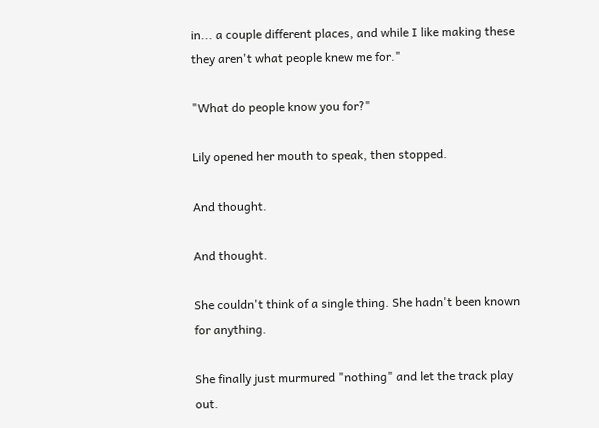in... a couple different places, and while I like making these they aren't what people knew me for."

"What do people know you for?"

Lily opened her mouth to speak, then stopped.

And thought.

And thought.

She couldn't think of a single thing. She hadn't been known for anything.

She finally just murmured "nothing" and let the track play out.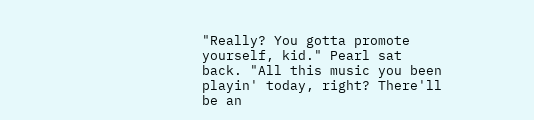"Really? You gotta promote yourself, kid." Pearl sat back. "All this music you been playin' today, right? There'll be an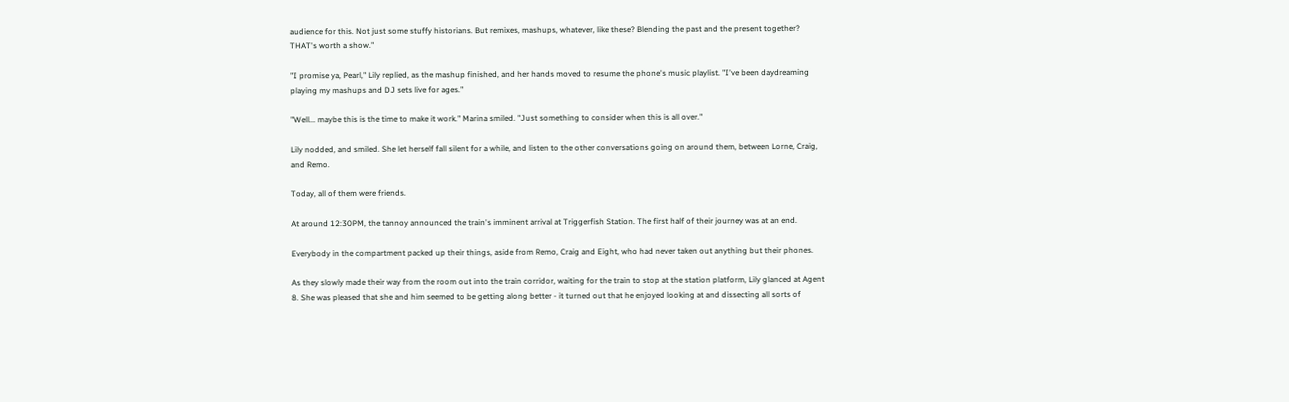audience for this. Not just some stuffy historians. But remixes, mashups, whatever, like these? Blending the past and the present together? THAT's worth a show."

"I promise ya, Pearl," Lily replied, as the mashup finished, and her hands moved to resume the phone's music playlist. "I've been daydreaming playing my mashups and DJ sets live for ages."

"Well... maybe this is the time to make it work." Marina smiled. "Just something to consider when this is all over."

Lily nodded, and smiled. She let herself fall silent for a while, and listen to the other conversations going on around them, between Lorne, Craig, and Remo.

Today, all of them were friends.

At around 12:30PM, the tannoy announced the train's imminent arrival at Triggerfish Station. The first half of their journey was at an end.

Everybody in the compartment packed up their things, aside from Remo, Craig and Eight, who had never taken out anything but their phones.

As they slowly made their way from the room out into the train corridor, waiting for the train to stop at the station platform, Lily glanced at Agent 8. She was pleased that she and him seemed to be getting along better - it turned out that he enjoyed looking at and dissecting all sorts of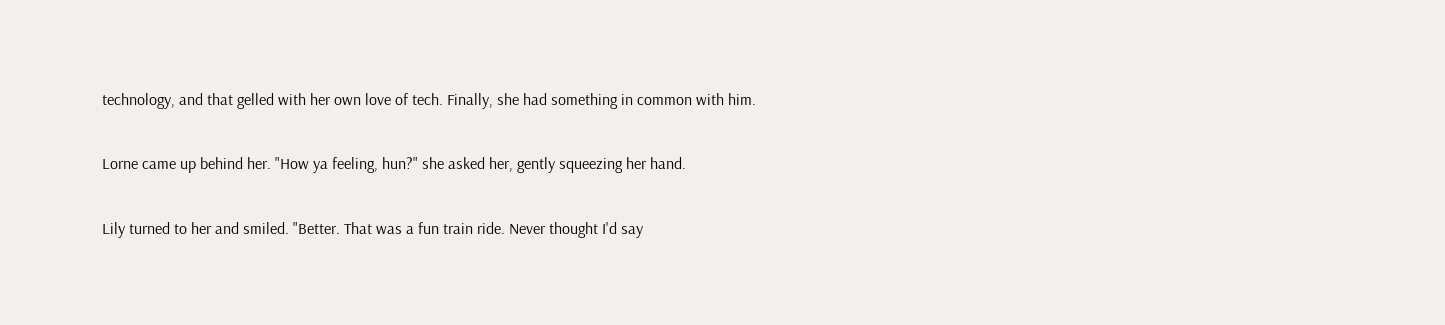technology, and that gelled with her own love of tech. Finally, she had something in common with him.

Lorne came up behind her. "How ya feeling, hun?" she asked her, gently squeezing her hand.

Lily turned to her and smiled. "Better. That was a fun train ride. Never thought I'd say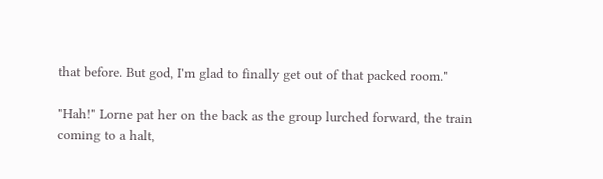that before. But god, I'm glad to finally get out of that packed room."

"Hah!" Lorne pat her on the back as the group lurched forward, the train coming to a halt,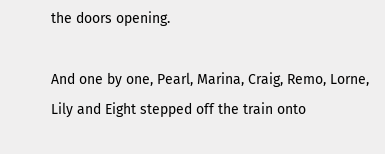the doors opening.

And one by one, Pearl, Marina, Craig, Remo, Lorne, Lily and Eight stepped off the train onto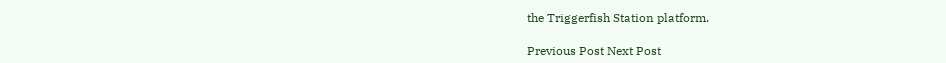the Triggerfish Station platform.

Previous Post Next Post